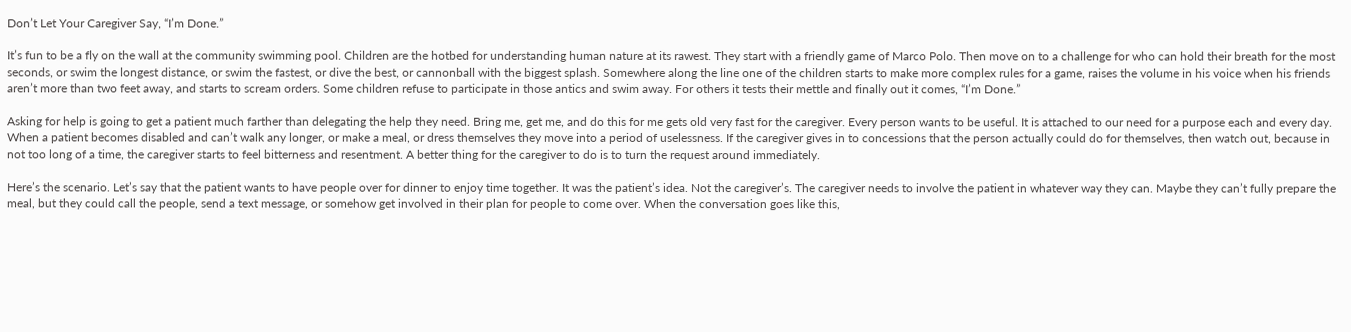Don’t Let Your Caregiver Say, “I’m Done.”

It’s fun to be a fly on the wall at the community swimming pool. Children are the hotbed for understanding human nature at its rawest. They start with a friendly game of Marco Polo. Then move on to a challenge for who can hold their breath for the most seconds, or swim the longest distance, or swim the fastest, or dive the best, or cannonball with the biggest splash. Somewhere along the line one of the children starts to make more complex rules for a game, raises the volume in his voice when his friends aren’t more than two feet away, and starts to scream orders. Some children refuse to participate in those antics and swim away. For others it tests their mettle and finally out it comes, “I’m Done.”

Asking for help is going to get a patient much farther than delegating the help they need. Bring me, get me, and do this for me gets old very fast for the caregiver. Every person wants to be useful. It is attached to our need for a purpose each and every day. When a patient becomes disabled and can’t walk any longer, or make a meal, or dress themselves they move into a period of uselessness. If the caregiver gives in to concessions that the person actually could do for themselves, then watch out, because in not too long of a time, the caregiver starts to feel bitterness and resentment. A better thing for the caregiver to do is to turn the request around immediately.

Here’s the scenario. Let’s say that the patient wants to have people over for dinner to enjoy time together. It was the patient’s idea. Not the caregiver’s. The caregiver needs to involve the patient in whatever way they can. Maybe they can’t fully prepare the meal, but they could call the people, send a text message, or somehow get involved in their plan for people to come over. When the conversation goes like this,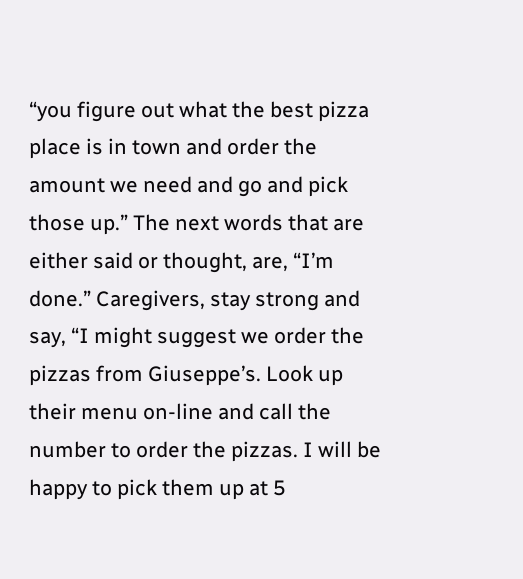“you figure out what the best pizza place is in town and order the amount we need and go and pick those up.” The next words that are either said or thought, are, “I’m done.” Caregivers, stay strong and say, “I might suggest we order the pizzas from Giuseppe’s. Look up their menu on-line and call the number to order the pizzas. I will be happy to pick them up at 5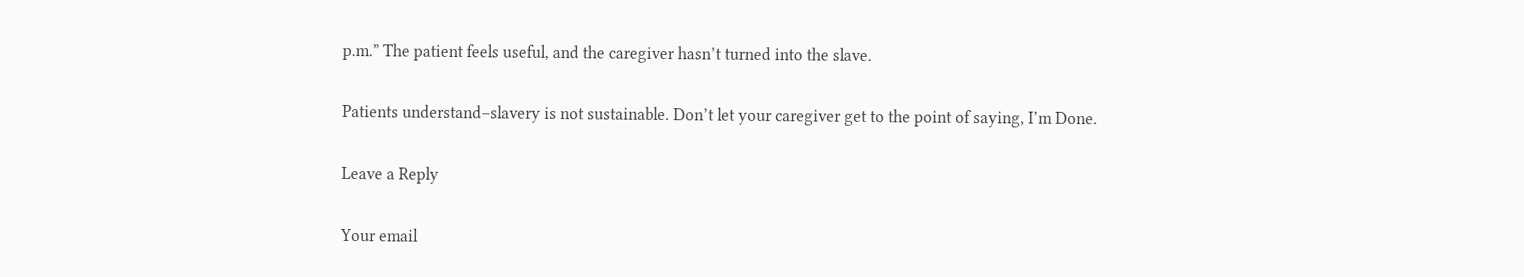p.m.” The patient feels useful, and the caregiver hasn’t turned into the slave.

Patients understand–slavery is not sustainable. Don’t let your caregiver get to the point of saying, I’m Done.

Leave a Reply

Your email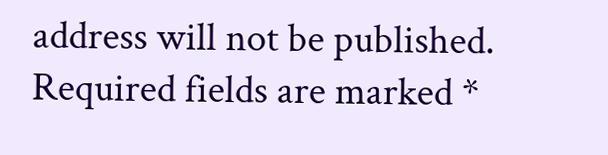address will not be published. Required fields are marked *